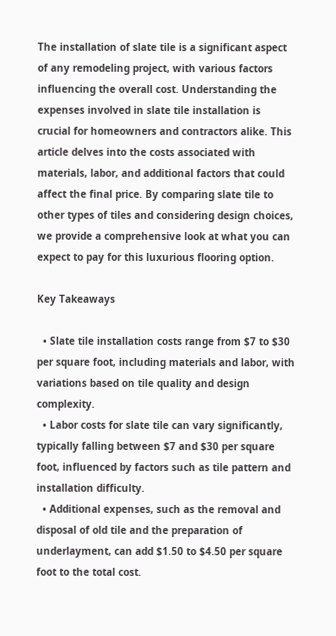The installation of slate tile is a significant aspect of any remodeling project, with various factors influencing the overall cost. Understanding the expenses involved in slate tile installation is crucial for homeowners and contractors alike. This article delves into the costs associated with materials, labor, and additional factors that could affect the final price. By comparing slate tile to other types of tiles and considering design choices, we provide a comprehensive look at what you can expect to pay for this luxurious flooring option.

Key Takeaways

  • Slate tile installation costs range from $7 to $30 per square foot, including materials and labor, with variations based on tile quality and design complexity.
  • Labor costs for slate tile can vary significantly, typically falling between $7 and $30 per square foot, influenced by factors such as tile pattern and installation difficulty.
  • Additional expenses, such as the removal and disposal of old tile and the preparation of underlayment, can add $1.50 to $4.50 per square foot to the total cost.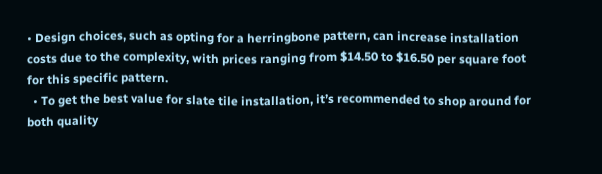• Design choices, such as opting for a herringbone pattern, can increase installation costs due to the complexity, with prices ranging from $14.50 to $16.50 per square foot for this specific pattern.
  • To get the best value for slate tile installation, it’s recommended to shop around for both quality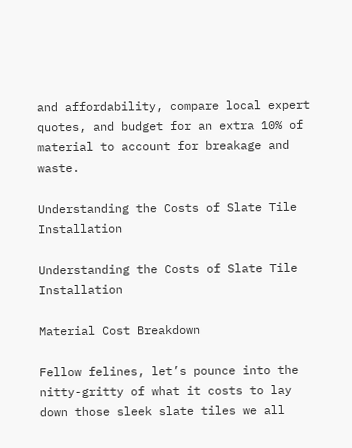and affordability, compare local expert quotes, and budget for an extra 10% of material to account for breakage and waste.

Understanding the Costs of Slate Tile Installation

Understanding the Costs of Slate Tile Installation

Material Cost Breakdown

Fellow felines, let’s pounce into the nitty-gritty of what it costs to lay down those sleek slate tiles we all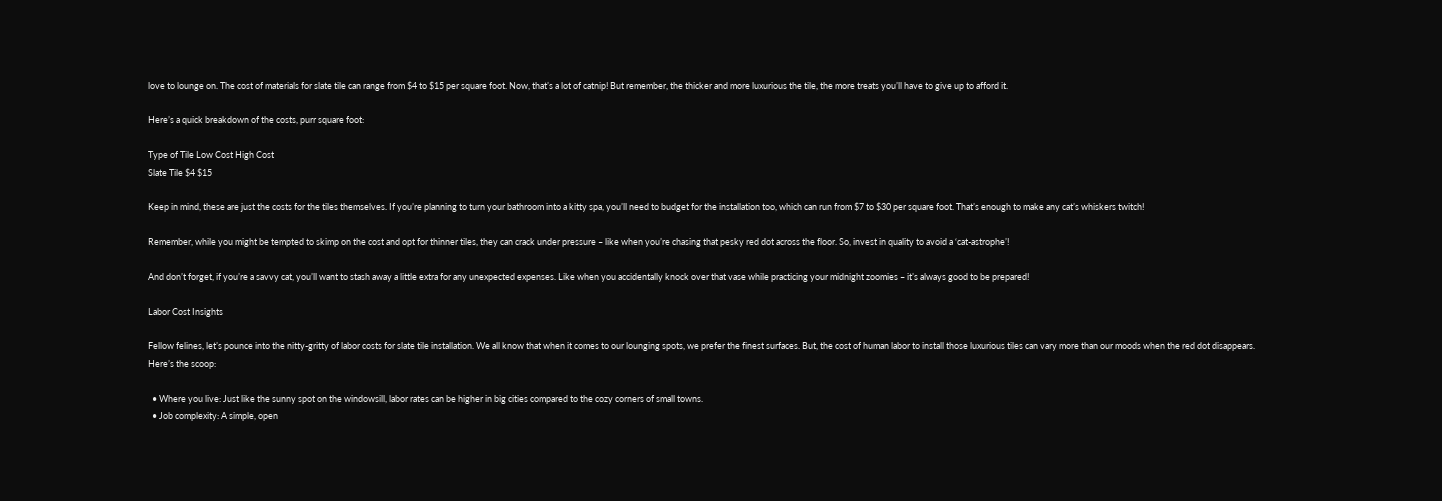love to lounge on. The cost of materials for slate tile can range from $4 to $15 per square foot. Now, that’s a lot of catnip! But remember, the thicker and more luxurious the tile, the more treats you’ll have to give up to afford it.

Here’s a quick breakdown of the costs, purr square foot:

Type of Tile Low Cost High Cost
Slate Tile $4 $15

Keep in mind, these are just the costs for the tiles themselves. If you’re planning to turn your bathroom into a kitty spa, you’ll need to budget for the installation too, which can run from $7 to $30 per square foot. That’s enough to make any cat’s whiskers twitch!

Remember, while you might be tempted to skimp on the cost and opt for thinner tiles, they can crack under pressure – like when you’re chasing that pesky red dot across the floor. So, invest in quality to avoid a ‘cat-astrophe’!

And don’t forget, if you’re a savvy cat, you’ll want to stash away a little extra for any unexpected expenses. Like when you accidentally knock over that vase while practicing your midnight zoomies – it’s always good to be prepared!

Labor Cost Insights

Fellow felines, let’s pounce into the nitty-gritty of labor costs for slate tile installation. We all know that when it comes to our lounging spots, we prefer the finest surfaces. But, the cost of human labor to install those luxurious tiles can vary more than our moods when the red dot disappears. Here’s the scoop:

  • Where you live: Just like the sunny spot on the windowsill, labor rates can be higher in big cities compared to the cozy corners of small towns.
  • Job complexity: A simple, open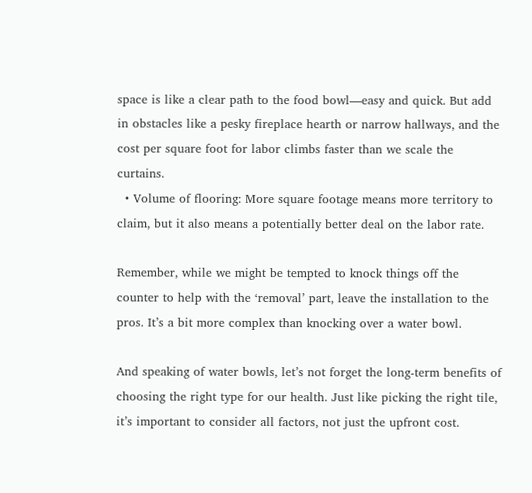space is like a clear path to the food bowl—easy and quick. But add in obstacles like a pesky fireplace hearth or narrow hallways, and the cost per square foot for labor climbs faster than we scale the curtains.
  • Volume of flooring: More square footage means more territory to claim, but it also means a potentially better deal on the labor rate.

Remember, while we might be tempted to knock things off the counter to help with the ‘removal’ part, leave the installation to the pros. It’s a bit more complex than knocking over a water bowl.

And speaking of water bowls, let’s not forget the long-term benefits of choosing the right type for our health. Just like picking the right tile, it’s important to consider all factors, not just the upfront cost.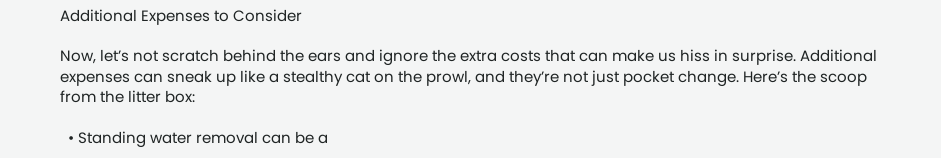Additional Expenses to Consider

Now, let’s not scratch behind the ears and ignore the extra costs that can make us hiss in surprise. Additional expenses can sneak up like a stealthy cat on the prowl, and they’re not just pocket change. Here’s the scoop from the litter box:

  • Standing water removal can be a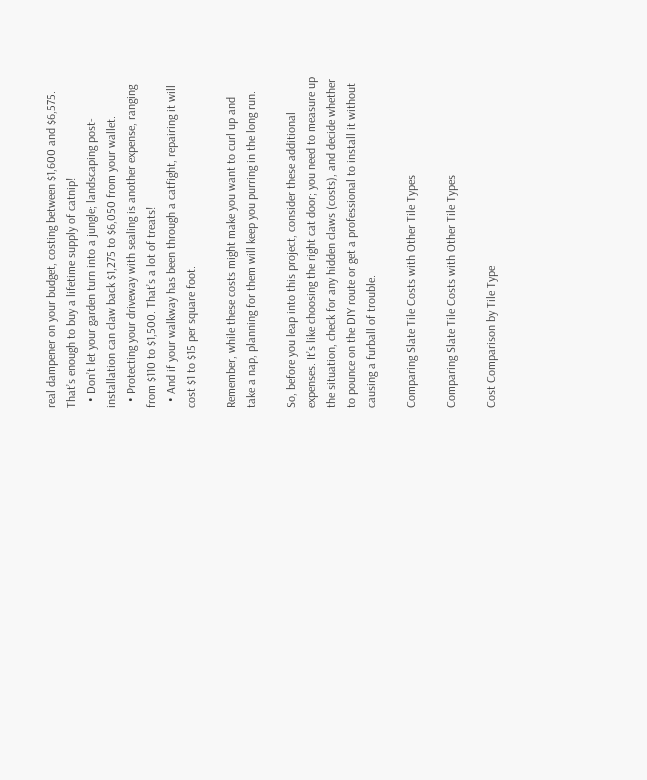real dampener on your budget, costing between $1,600 and $6,575. That’s enough to buy a lifetime supply of catnip!
  • Don’t let your garden turn into a jungle; landscaping post-installation can claw back $1,275 to $6,050 from your wallet.
  • Protecting your driveway with sealing is another expense, ranging from $110 to $1,500. That’s a lot of treats!
  • And if your walkway has been through a catfight, repairing it will cost $1 to $15 per square foot.

Remember, while these costs might make you want to curl up and take a nap, planning for them will keep you purring in the long run.

So, before you leap into this project, consider these additional expenses. It’s like choosing the right cat door; you need to measure up the situation, check for any hidden claws (costs), and decide whether to pounce on the DIY route or get a professional to install it without causing a furball of trouble.

Comparing Slate Tile Costs with Other Tile Types

Comparing Slate Tile Costs with Other Tile Types

Cost Comparison by Tile Type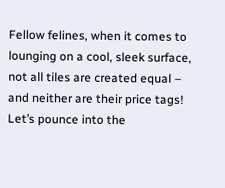Fellow felines, when it comes to lounging on a cool, sleek surface, not all tiles are created equal – and neither are their price tags! Let’s pounce into the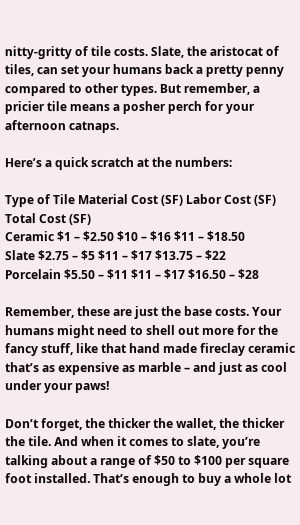nitty-gritty of tile costs. Slate, the aristocat of tiles, can set your humans back a pretty penny compared to other types. But remember, a pricier tile means a posher perch for your afternoon catnaps.

Here’s a quick scratch at the numbers:

Type of Tile Material Cost (SF) Labor Cost (SF) Total Cost (SF)
Ceramic $1 – $2.50 $10 – $16 $11 – $18.50
Slate $2.75 – $5 $11 – $17 $13.75 – $22
Porcelain $5.50 – $11 $11 – $17 $16.50 – $28

Remember, these are just the base costs. Your humans might need to shell out more for the fancy stuff, like that hand made fireclay ceramic that’s as expensive as marble – and just as cool under your paws!

Don’t forget, the thicker the wallet, the thicker the tile. And when it comes to slate, you’re talking about a range of $50 to $100 per square foot installed. That’s enough to buy a whole lot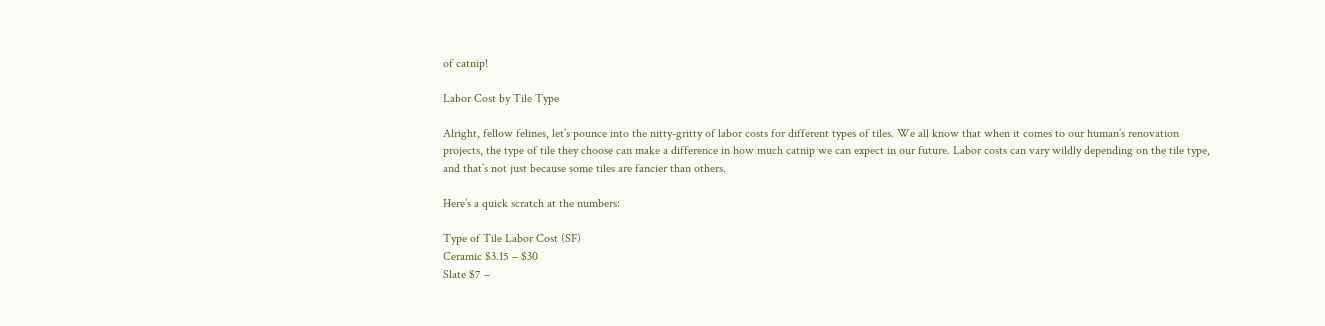of catnip!

Labor Cost by Tile Type

Alright, fellow felines, let’s pounce into the nitty-gritty of labor costs for different types of tiles. We all know that when it comes to our human’s renovation projects, the type of tile they choose can make a difference in how much catnip we can expect in our future. Labor costs can vary wildly depending on the tile type, and that’s not just because some tiles are fancier than others.

Here’s a quick scratch at the numbers:

Type of Tile Labor Cost (SF)
Ceramic $3.15 – $30
Slate $7 –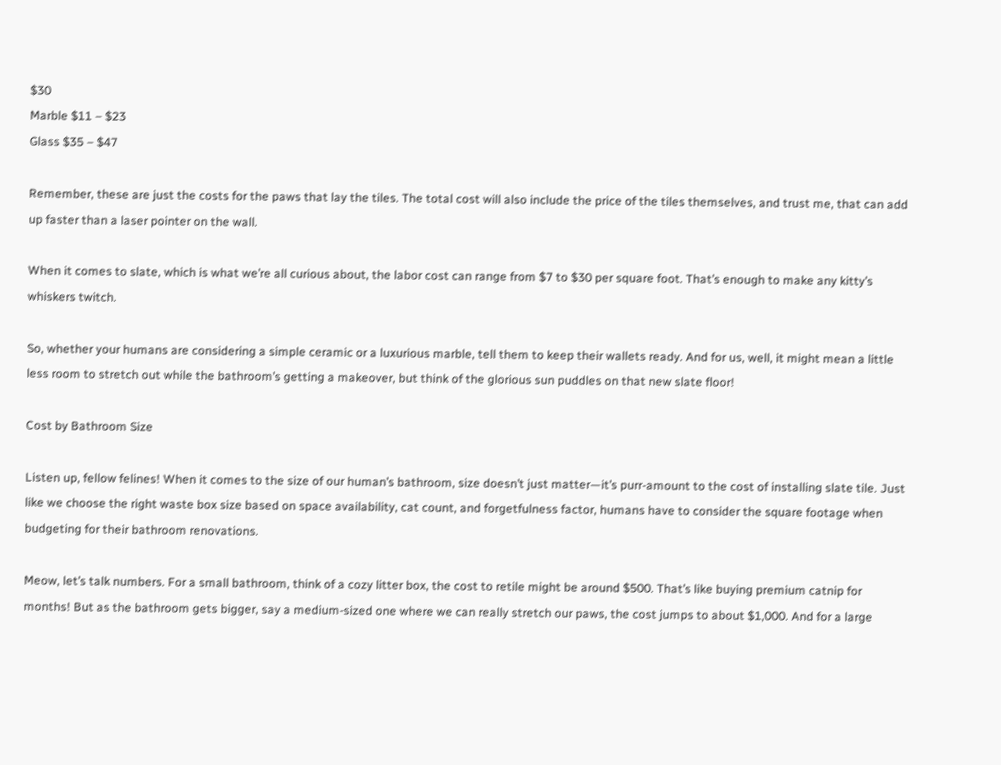$30
Marble $11 – $23
Glass $35 – $47

Remember, these are just the costs for the paws that lay the tiles. The total cost will also include the price of the tiles themselves, and trust me, that can add up faster than a laser pointer on the wall.

When it comes to slate, which is what we’re all curious about, the labor cost can range from $7 to $30 per square foot. That’s enough to make any kitty’s whiskers twitch.

So, whether your humans are considering a simple ceramic or a luxurious marble, tell them to keep their wallets ready. And for us, well, it might mean a little less room to stretch out while the bathroom’s getting a makeover, but think of the glorious sun puddles on that new slate floor!

Cost by Bathroom Size

Listen up, fellow felines! When it comes to the size of our human’s bathroom, size doesn’t just matter—it’s purr-amount to the cost of installing slate tile. Just like we choose the right waste box size based on space availability, cat count, and forgetfulness factor, humans have to consider the square footage when budgeting for their bathroom renovations.

Meow, let’s talk numbers. For a small bathroom, think of a cozy litter box, the cost to retile might be around $500. That’s like buying premium catnip for months! But as the bathroom gets bigger, say a medium-sized one where we can really stretch our paws, the cost jumps to about $1,000. And for a large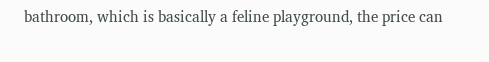bathroom, which is basically a feline playground, the price can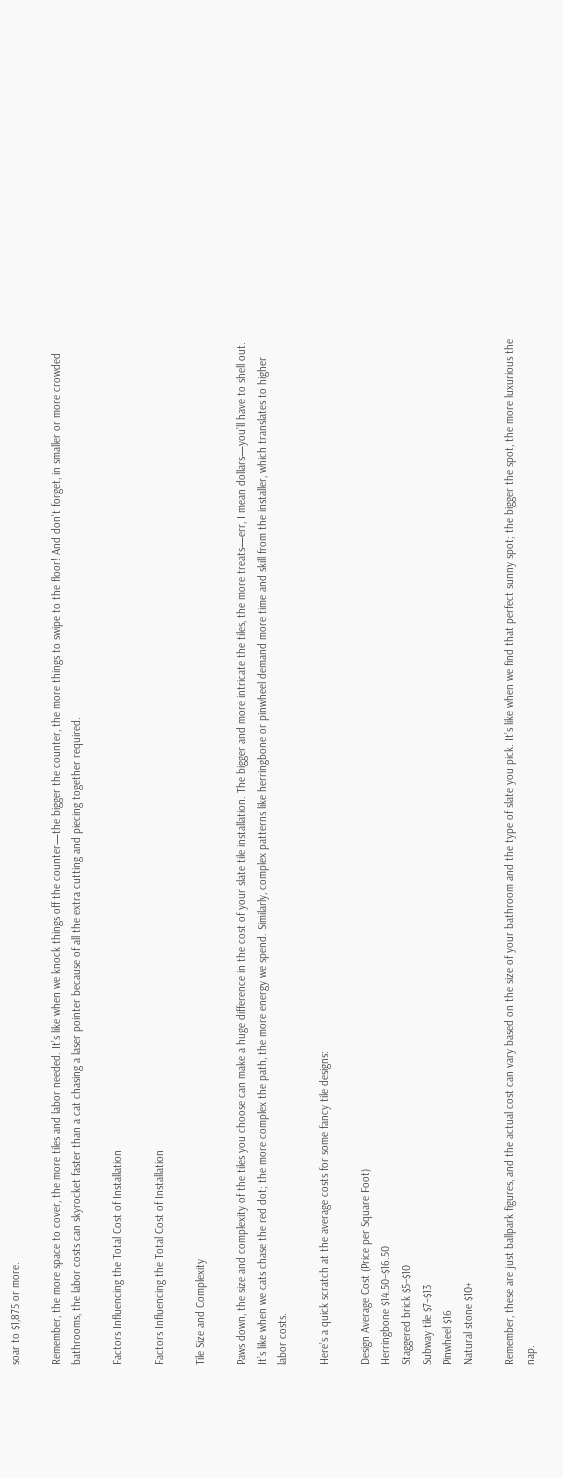soar to $1,875 or more.

Remember, the more space to cover, the more tiles and labor needed. It’s like when we knock things off the counter—the bigger the counter, the more things to swipe to the floor! And don’t forget, in smaller or more crowded bathrooms, the labor costs can skyrocket faster than a cat chasing a laser pointer because of all the extra cutting and piecing together required.

Factors Influencing the Total Cost of Installation

Factors Influencing the Total Cost of Installation

Tile Size and Complexity

Paws down, the size and complexity of the tiles you choose can make a huge difference in the cost of your slate tile installation. The bigger and more intricate the tiles, the more treats—err, I mean dollars—you’ll have to shell out. It’s like when we cats chase the red dot; the more complex the path, the more energy we spend. Similarly, complex patterns like herringbone or pinwheel demand more time and skill from the installer, which translates to higher labor costs.

Here’s a quick scratch at the average costs for some fancy tile designs:

Design Average Cost (Price per Square Foot)
Herringbone $14.50–$16.50
Staggered brick $5–$10
Subway tile $7–$13
Pinwheel $16
Natural stone $10+

Remember, these are just ballpark figures, and the actual cost can vary based on the size of your bathroom and the type of slate you pick. It’s like when we find that perfect sunny spot; the bigger the spot, the more luxurious the nap.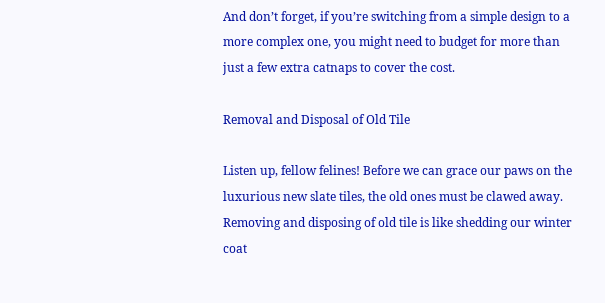And don’t forget, if you’re switching from a simple design to a more complex one, you might need to budget for more than just a few extra catnaps to cover the cost.

Removal and Disposal of Old Tile

Listen up, fellow felines! Before we can grace our paws on the luxurious new slate tiles, the old ones must be clawed away. Removing and disposing of old tile is like shedding our winter coat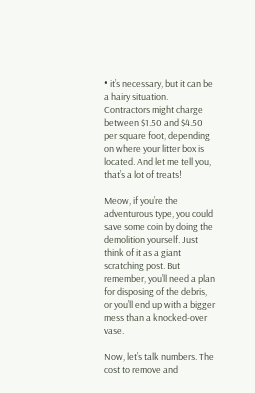• it’s necessary, but it can be a hairy situation. Contractors might charge between $1.50 and $4.50 per square foot, depending on where your litter box is located. And let me tell you, that’s a lot of treats!

Meow, if you’re the adventurous type, you could save some coin by doing the demolition yourself. Just think of it as a giant scratching post. But remember, you’ll need a plan for disposing of the debris, or you’ll end up with a bigger mess than a knocked-over vase.

Now, let’s talk numbers. The cost to remove and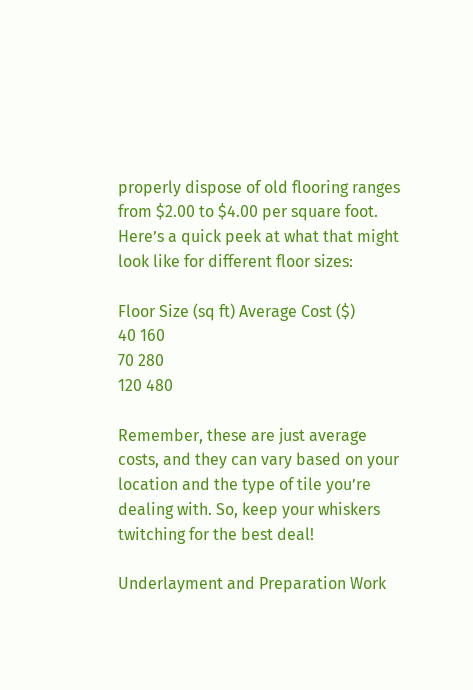properly dispose of old flooring ranges from $2.00 to $4.00 per square foot. Here’s a quick peek at what that might look like for different floor sizes:

Floor Size (sq ft) Average Cost ($)
40 160
70 280
120 480

Remember, these are just average costs, and they can vary based on your location and the type of tile you’re dealing with. So, keep your whiskers twitching for the best deal!

Underlayment and Preparation Work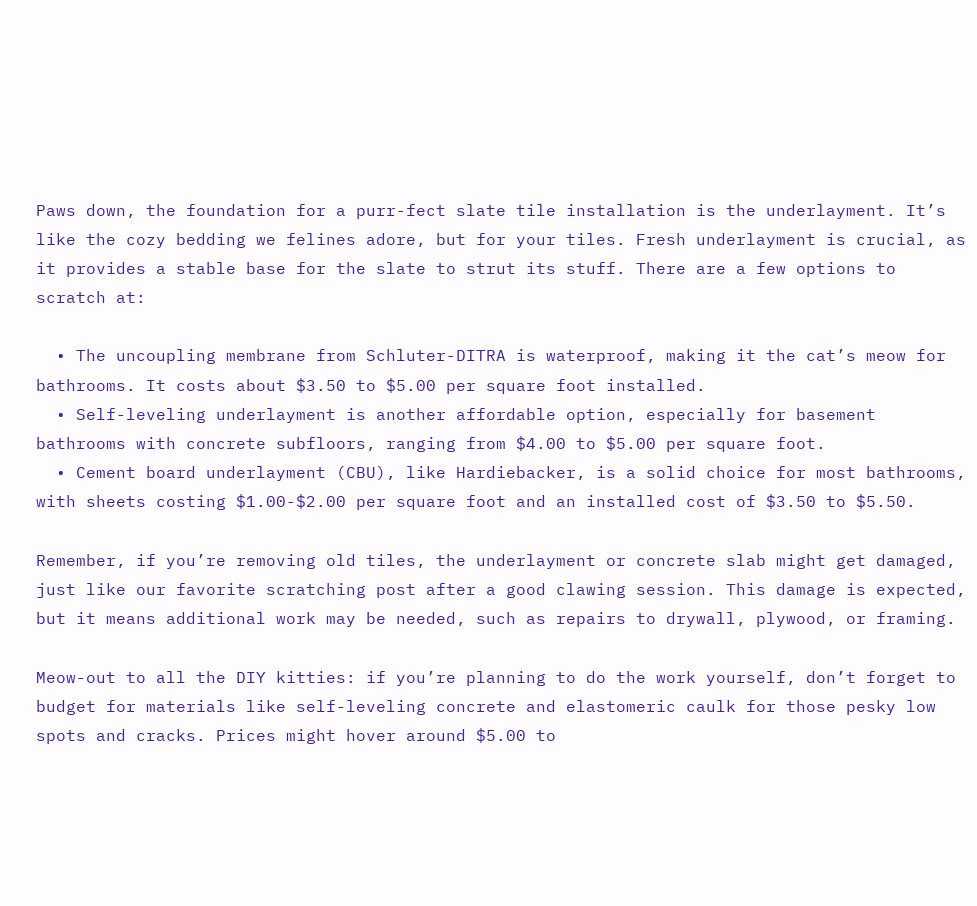Paws down, the foundation for a purr-fect slate tile installation is the underlayment. It’s like the cozy bedding we felines adore, but for your tiles. Fresh underlayment is crucial, as it provides a stable base for the slate to strut its stuff. There are a few options to scratch at:

  • The uncoupling membrane from Schluter-DITRA is waterproof, making it the cat’s meow for bathrooms. It costs about $3.50 to $5.00 per square foot installed.
  • Self-leveling underlayment is another affordable option, especially for basement bathrooms with concrete subfloors, ranging from $4.00 to $5.00 per square foot.
  • Cement board underlayment (CBU), like Hardiebacker, is a solid choice for most bathrooms, with sheets costing $1.00-$2.00 per square foot and an installed cost of $3.50 to $5.50.

Remember, if you’re removing old tiles, the underlayment or concrete slab might get damaged, just like our favorite scratching post after a good clawing session. This damage is expected, but it means additional work may be needed, such as repairs to drywall, plywood, or framing.

Meow-out to all the DIY kitties: if you’re planning to do the work yourself, don’t forget to budget for materials like self-leveling concrete and elastomeric caulk for those pesky low spots and cracks. Prices might hover around $5.00 to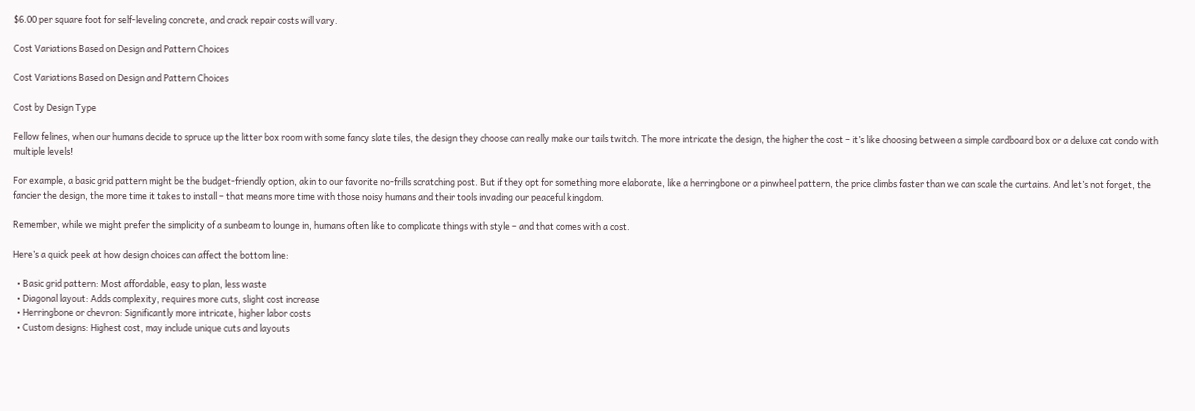$6.00 per square foot for self-leveling concrete, and crack repair costs will vary.

Cost Variations Based on Design and Pattern Choices

Cost Variations Based on Design and Pattern Choices

Cost by Design Type

Fellow felines, when our humans decide to spruce up the litter box room with some fancy slate tiles, the design they choose can really make our tails twitch. The more intricate the design, the higher the cost – it’s like choosing between a simple cardboard box or a deluxe cat condo with multiple levels!

For example, a basic grid pattern might be the budget-friendly option, akin to our favorite no-frills scratching post. But if they opt for something more elaborate, like a herringbone or a pinwheel pattern, the price climbs faster than we can scale the curtains. And let’s not forget, the fancier the design, the more time it takes to install – that means more time with those noisy humans and their tools invading our peaceful kingdom.

Remember, while we might prefer the simplicity of a sunbeam to lounge in, humans often like to complicate things with style – and that comes with a cost.

Here’s a quick peek at how design choices can affect the bottom line:

  • Basic grid pattern: Most affordable, easy to plan, less waste
  • Diagonal layout: Adds complexity, requires more cuts, slight cost increase
  • Herringbone or chevron: Significantly more intricate, higher labor costs
  • Custom designs: Highest cost, may include unique cuts and layouts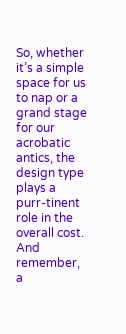So, whether it’s a simple space for us to nap or a grand stage for our acrobatic antics, the design type plays a purr-tinent role in the overall cost. And remember, a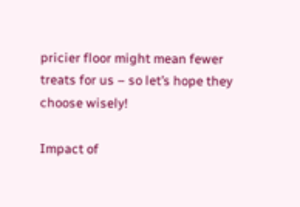pricier floor might mean fewer treats for us – so let’s hope they choose wisely!

Impact of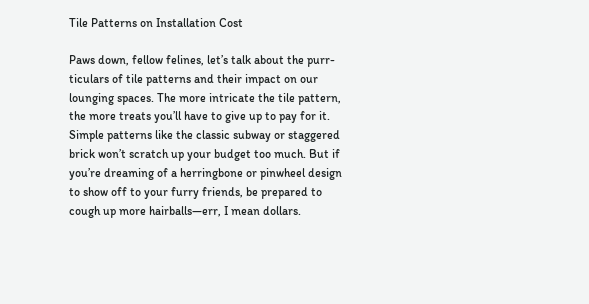Tile Patterns on Installation Cost

Paws down, fellow felines, let’s talk about the purr-ticulars of tile patterns and their impact on our lounging spaces. The more intricate the tile pattern, the more treats you’ll have to give up to pay for it. Simple patterns like the classic subway or staggered brick won’t scratch up your budget too much. But if you’re dreaming of a herringbone or pinwheel design to show off to your furry friends, be prepared to cough up more hairballs—err, I mean dollars.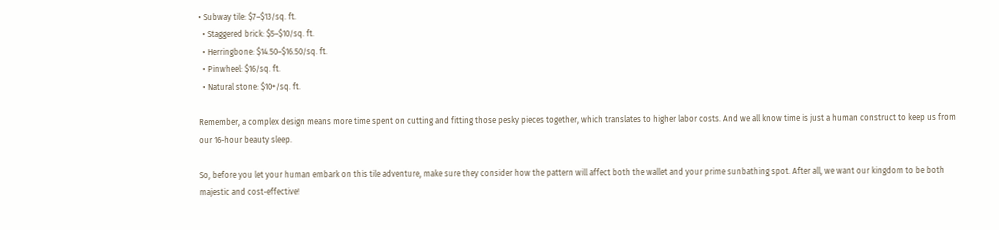• Subway tile: $7–$13/sq. ft.
  • Staggered brick: $5–$10/sq. ft.
  • Herringbone: $14.50–$16.50/sq. ft.
  • Pinwheel: $16/sq. ft.
  • Natural stone: $10+/sq. ft.

Remember, a complex design means more time spent on cutting and fitting those pesky pieces together, which translates to higher labor costs. And we all know time is just a human construct to keep us from our 16-hour beauty sleep.

So, before you let your human embark on this tile adventure, make sure they consider how the pattern will affect both the wallet and your prime sunbathing spot. After all, we want our kingdom to be both majestic and cost-effective!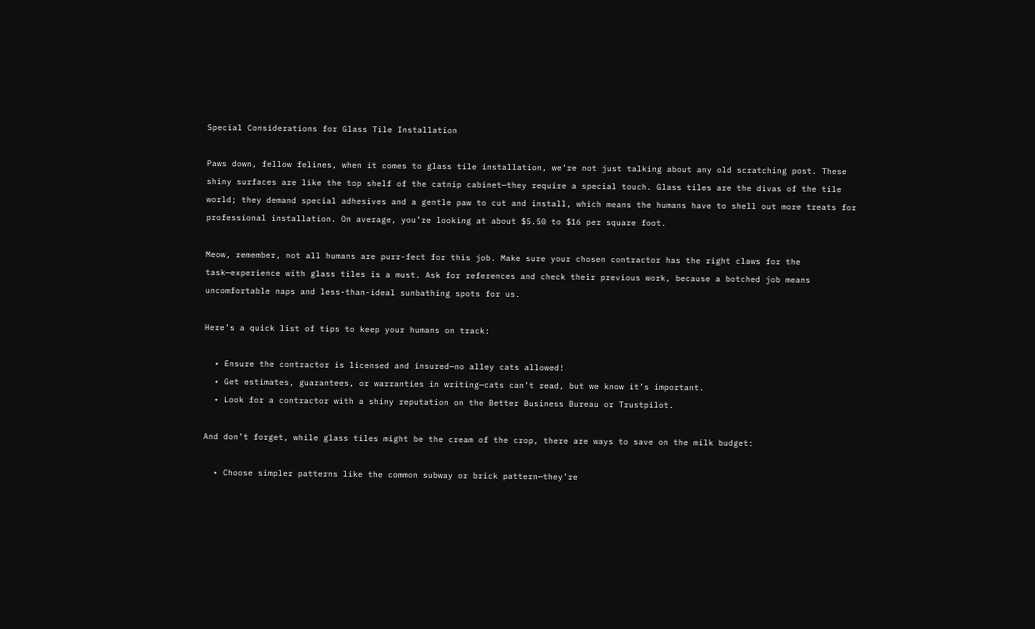Special Considerations for Glass Tile Installation

Paws down, fellow felines, when it comes to glass tile installation, we’re not just talking about any old scratching post. These shiny surfaces are like the top shelf of the catnip cabinet—they require a special touch. Glass tiles are the divas of the tile world; they demand special adhesives and a gentle paw to cut and install, which means the humans have to shell out more treats for professional installation. On average, you’re looking at about $5.50 to $16 per square foot.

Meow, remember, not all humans are purr-fect for this job. Make sure your chosen contractor has the right claws for the task—experience with glass tiles is a must. Ask for references and check their previous work, because a botched job means uncomfortable naps and less-than-ideal sunbathing spots for us.

Here’s a quick list of tips to keep your humans on track:

  • Ensure the contractor is licensed and insured—no alley cats allowed!
  • Get estimates, guarantees, or warranties in writing—cats can’t read, but we know it’s important.
  • Look for a contractor with a shiny reputation on the Better Business Bureau or Trustpilot.

And don’t forget, while glass tiles might be the cream of the crop, there are ways to save on the milk budget:

  • Choose simpler patterns like the common subway or brick pattern—they’re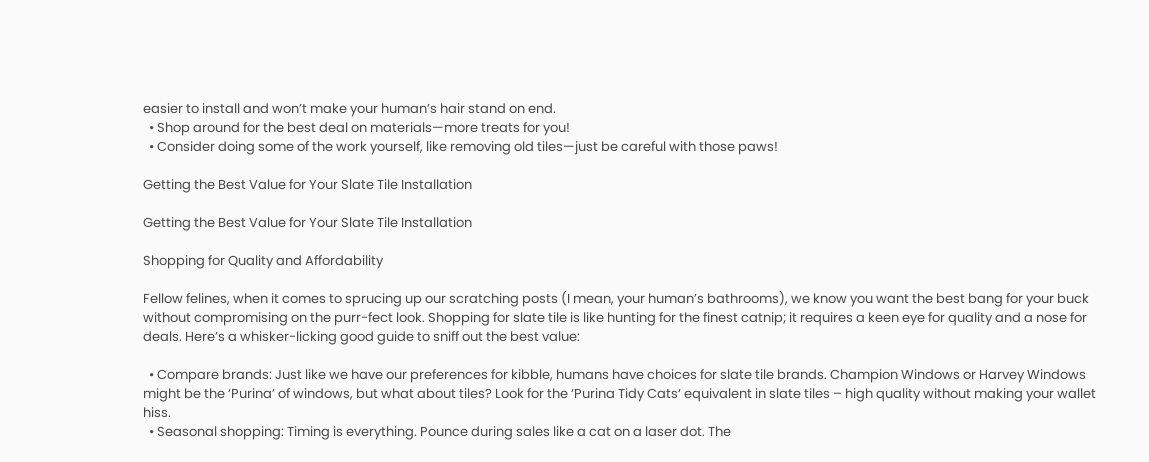easier to install and won’t make your human’s hair stand on end.
  • Shop around for the best deal on materials—more treats for you!
  • Consider doing some of the work yourself, like removing old tiles—just be careful with those paws!

Getting the Best Value for Your Slate Tile Installation

Getting the Best Value for Your Slate Tile Installation

Shopping for Quality and Affordability

Fellow felines, when it comes to sprucing up our scratching posts (I mean, your human’s bathrooms), we know you want the best bang for your buck without compromising on the purr-fect look. Shopping for slate tile is like hunting for the finest catnip; it requires a keen eye for quality and a nose for deals. Here’s a whisker-licking good guide to sniff out the best value:

  • Compare brands: Just like we have our preferences for kibble, humans have choices for slate tile brands. Champion Windows or Harvey Windows might be the ‘Purina’ of windows, but what about tiles? Look for the ‘Purina Tidy Cats‘ equivalent in slate tiles – high quality without making your wallet hiss.
  • Seasonal shopping: Timing is everything. Pounce during sales like a cat on a laser dot. The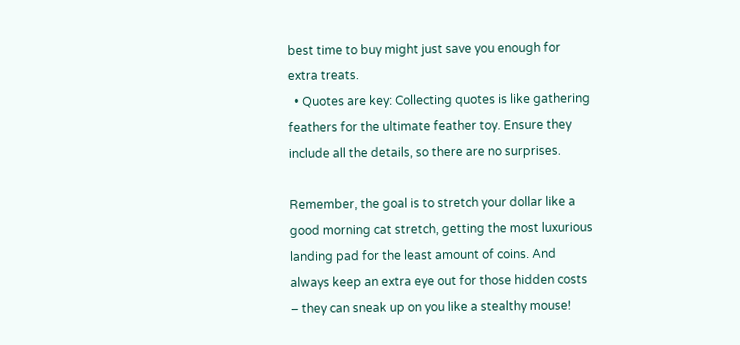best time to buy might just save you enough for extra treats.
  • Quotes are key: Collecting quotes is like gathering feathers for the ultimate feather toy. Ensure they include all the details, so there are no surprises.

Remember, the goal is to stretch your dollar like a good morning cat stretch, getting the most luxurious landing pad for the least amount of coins. And always keep an extra eye out for those hidden costs – they can sneak up on you like a stealthy mouse!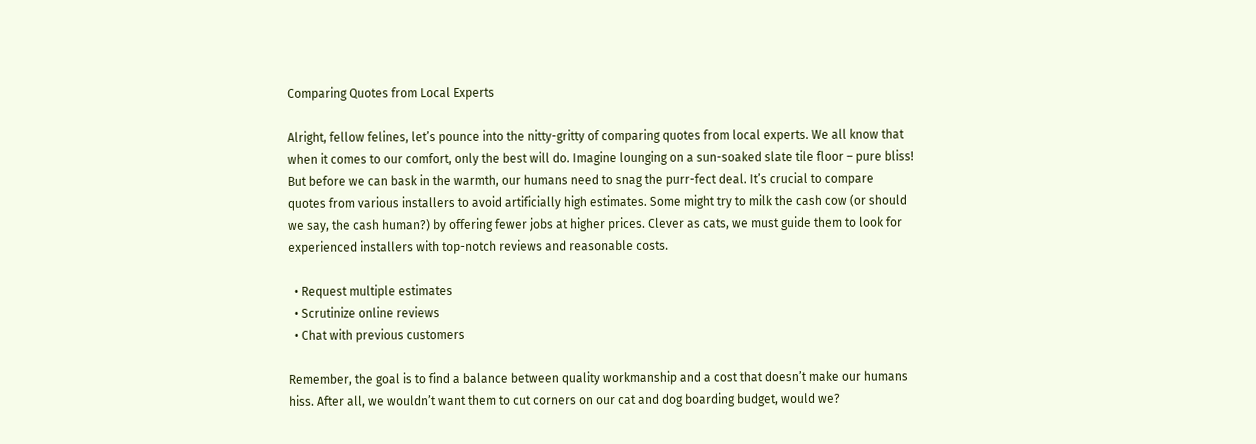Comparing Quotes from Local Experts

Alright, fellow felines, let’s pounce into the nitty-gritty of comparing quotes from local experts. We all know that when it comes to our comfort, only the best will do. Imagine lounging on a sun-soaked slate tile floor – pure bliss! But before we can bask in the warmth, our humans need to snag the purr-fect deal. It’s crucial to compare quotes from various installers to avoid artificially high estimates. Some might try to milk the cash cow (or should we say, the cash human?) by offering fewer jobs at higher prices. Clever as cats, we must guide them to look for experienced installers with top-notch reviews and reasonable costs.

  • Request multiple estimates
  • Scrutinize online reviews
  • Chat with previous customers

Remember, the goal is to find a balance between quality workmanship and a cost that doesn’t make our humans hiss. After all, we wouldn’t want them to cut corners on our cat and dog boarding budget, would we?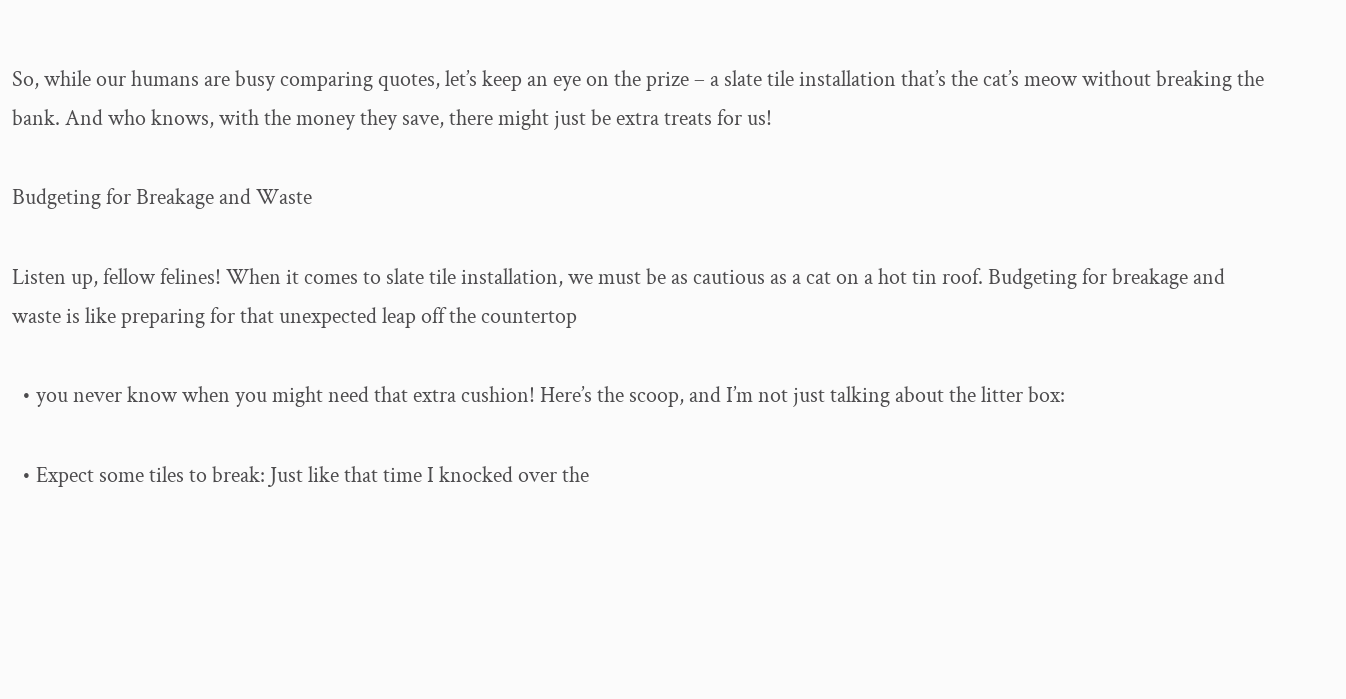So, while our humans are busy comparing quotes, let’s keep an eye on the prize – a slate tile installation that’s the cat’s meow without breaking the bank. And who knows, with the money they save, there might just be extra treats for us!

Budgeting for Breakage and Waste

Listen up, fellow felines! When it comes to slate tile installation, we must be as cautious as a cat on a hot tin roof. Budgeting for breakage and waste is like preparing for that unexpected leap off the countertop

  • you never know when you might need that extra cushion! Here’s the scoop, and I’m not just talking about the litter box:

  • Expect some tiles to break: Just like that time I knocked over the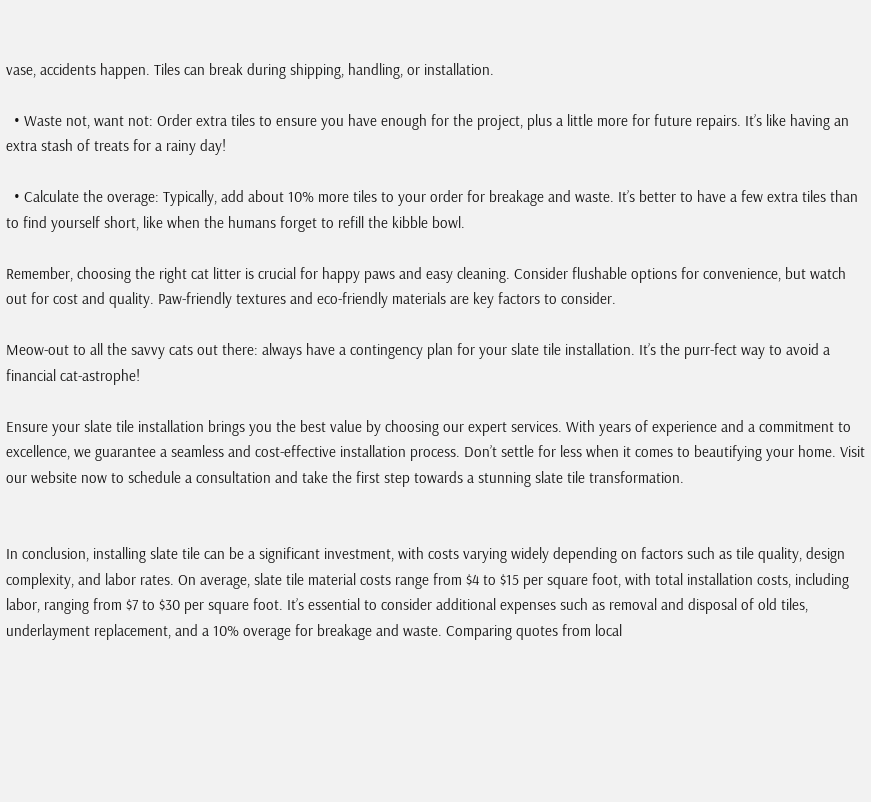vase, accidents happen. Tiles can break during shipping, handling, or installation.

  • Waste not, want not: Order extra tiles to ensure you have enough for the project, plus a little more for future repairs. It’s like having an extra stash of treats for a rainy day!

  • Calculate the overage: Typically, add about 10% more tiles to your order for breakage and waste. It’s better to have a few extra tiles than to find yourself short, like when the humans forget to refill the kibble bowl.

Remember, choosing the right cat litter is crucial for happy paws and easy cleaning. Consider flushable options for convenience, but watch out for cost and quality. Paw-friendly textures and eco-friendly materials are key factors to consider.

Meow-out to all the savvy cats out there: always have a contingency plan for your slate tile installation. It’s the purr-fect way to avoid a financial cat-astrophe!

Ensure your slate tile installation brings you the best value by choosing our expert services. With years of experience and a commitment to excellence, we guarantee a seamless and cost-effective installation process. Don’t settle for less when it comes to beautifying your home. Visit our website now to schedule a consultation and take the first step towards a stunning slate tile transformation.


In conclusion, installing slate tile can be a significant investment, with costs varying widely depending on factors such as tile quality, design complexity, and labor rates. On average, slate tile material costs range from $4 to $15 per square foot, with total installation costs, including labor, ranging from $7 to $30 per square foot. It’s essential to consider additional expenses such as removal and disposal of old tiles, underlayment replacement, and a 10% overage for breakage and waste. Comparing quotes from local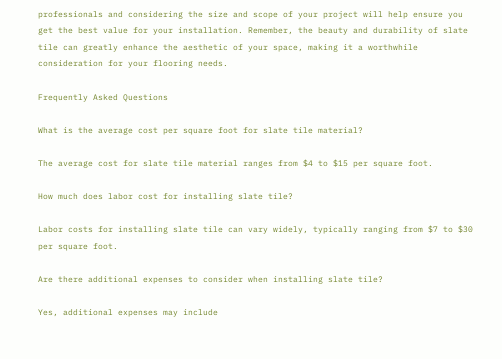professionals and considering the size and scope of your project will help ensure you get the best value for your installation. Remember, the beauty and durability of slate tile can greatly enhance the aesthetic of your space, making it a worthwhile consideration for your flooring needs.

Frequently Asked Questions

What is the average cost per square foot for slate tile material?

The average cost for slate tile material ranges from $4 to $15 per square foot.

How much does labor cost for installing slate tile?

Labor costs for installing slate tile can vary widely, typically ranging from $7 to $30 per square foot.

Are there additional expenses to consider when installing slate tile?

Yes, additional expenses may include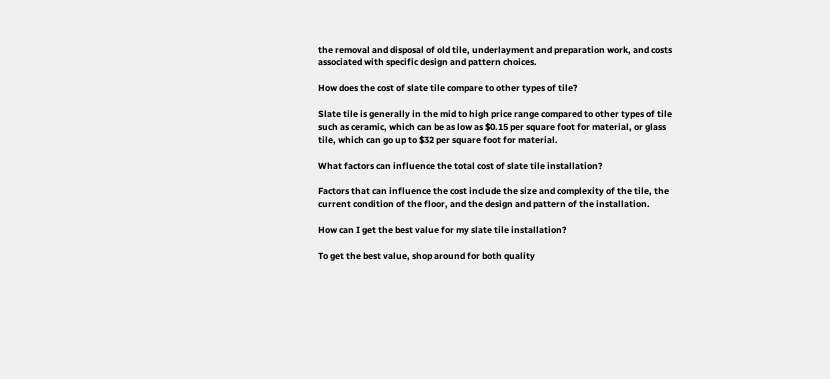the removal and disposal of old tile, underlayment and preparation work, and costs associated with specific design and pattern choices.

How does the cost of slate tile compare to other types of tile?

Slate tile is generally in the mid to high price range compared to other types of tile such as ceramic, which can be as low as $0.15 per square foot for material, or glass tile, which can go up to $32 per square foot for material.

What factors can influence the total cost of slate tile installation?

Factors that can influence the cost include the size and complexity of the tile, the current condition of the floor, and the design and pattern of the installation.

How can I get the best value for my slate tile installation?

To get the best value, shop around for both quality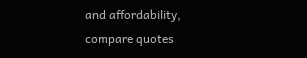and affordability, compare quotes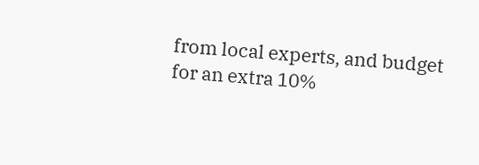from local experts, and budget for an extra 10%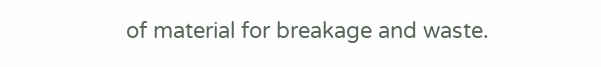of material for breakage and waste.